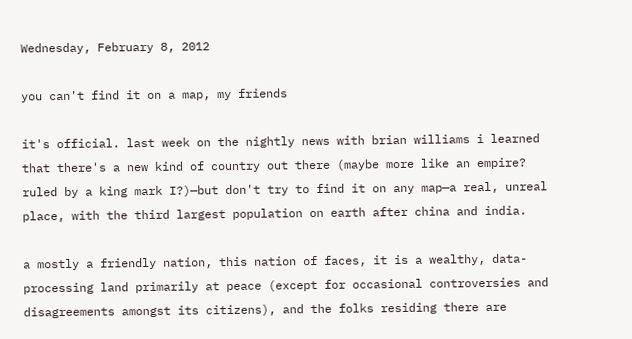Wednesday, February 8, 2012

you can't find it on a map, my friends

it's official. last week on the nightly news with brian williams i learned that there's a new kind of country out there (maybe more like an empire? ruled by a king mark I?)—but don't try to find it on any map—a real, unreal place, with the third largest population on earth after china and india.

a mostly a friendly nation, this nation of faces, it is a wealthy, data-processing land primarily at peace (except for occasional controversies and disagreements amongst its citizens), and the folks residing there are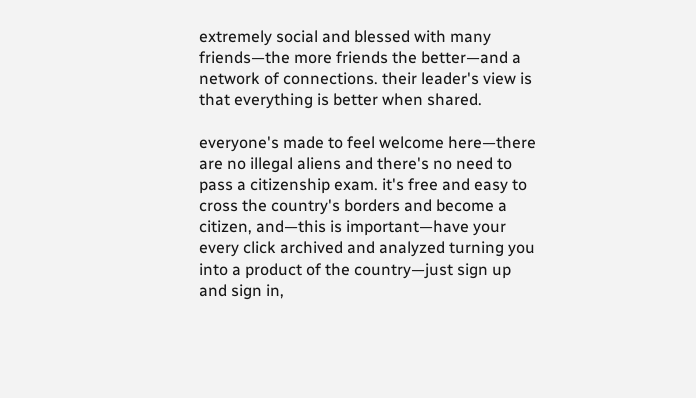extremely social and blessed with many friends—the more friends the better—and a network of connections. their leader's view is that everything is better when shared.

everyone's made to feel welcome here—there are no illegal aliens and there's no need to pass a citizenship exam. it's free and easy to cross the country's borders and become a citizen, and—this is important—have your every click archived and analyzed turning you into a product of the country—just sign up and sign in,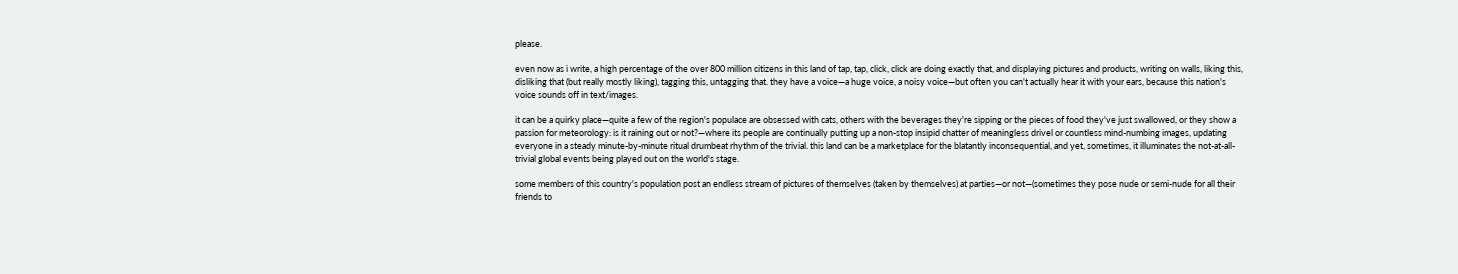please.

even now as i write, a high percentage of the over 800 million citizens in this land of tap, tap, click, click are doing exactly that, and displaying pictures and products, writing on walls, liking this, disliking that (but really mostly liking), tagging this, untagging that. they have a voice—a huge voice, a noisy voice—but often you can't actually hear it with your ears, because this nation's voice sounds off in text/images.

it can be a quirky place—quite a few of the region's populace are obsessed with cats, others with the beverages they're sipping or the pieces of food they've just swallowed, or they show a passion for meteorology: is it raining out or not?—where its people are continually putting up a non-stop insipid chatter of meaningless drivel or countless mind-numbing images, updating everyone in a steady minute-by-minute ritual drumbeat rhythm of the trivial. this land can be a marketplace for the blatantly inconsequential, and yet, sometimes, it illuminates the not-at-all-trivial global events being played out on the world's stage.

some members of this country's population post an endless stream of pictures of themselves (taken by themselves) at parties—or not—(sometimes they pose nude or semi-nude for all their friends to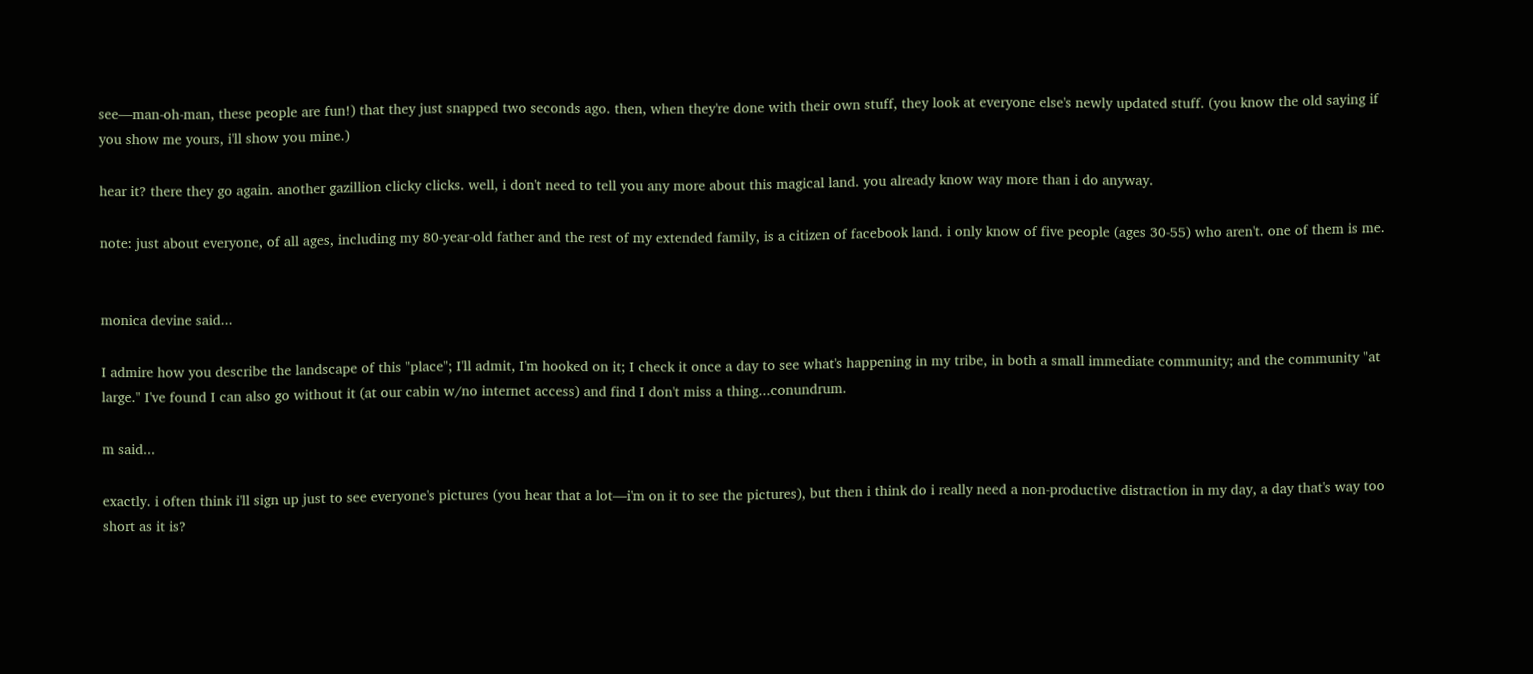see—man-oh-man, these people are fun!) that they just snapped two seconds ago. then, when they're done with their own stuff, they look at everyone else's newly updated stuff. (you know the old saying if you show me yours, i'll show you mine.)

hear it? there they go again. another gazillion clicky clicks. well, i don't need to tell you any more about this magical land. you already know way more than i do anyway.

note: just about everyone, of all ages, including my 80-year-old father and the rest of my extended family, is a citizen of facebook land. i only know of five people (ages 30-55) who aren't. one of them is me.


monica devine said...

I admire how you describe the landscape of this "place"; I'll admit, I'm hooked on it; I check it once a day to see what's happening in my tribe, in both a small immediate community; and the community "at large." I've found I can also go without it (at our cabin w/no internet access) and find I don't miss a thing...conundrum.

m said...

exactly. i often think i'll sign up just to see everyone's pictures (you hear that a lot—i'm on it to see the pictures), but then i think do i really need a non-productive distraction in my day, a day that's way too short as it is?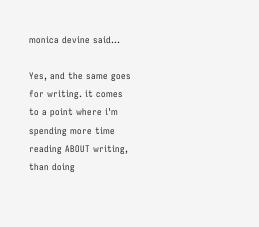monica devine said...

Yes, and the same goes for writing. it comes to a point where i'm spending more time reading ABOUT writing, than doing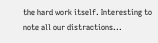the hard work itself. Interesting to note all our distractions...